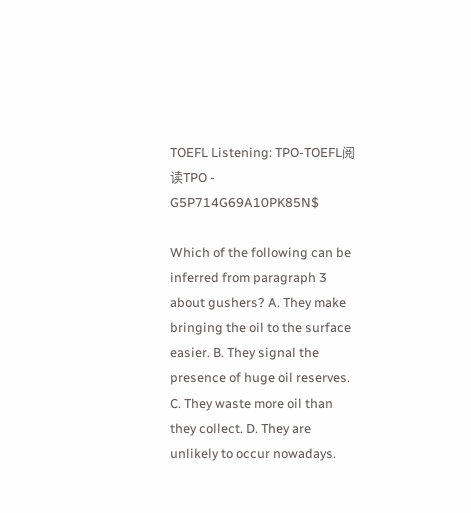TOEFL Listening: TPO-TOEFL阅读TPO - G5P714G69A10PK85N$

Which of the following can be inferred from paragraph 3 about gushers? A. They make bringing the oil to the surface easier. B. They signal the presence of huge oil reserves. C. They waste more oil than they collect. D. They are unlikely to occur nowadays.